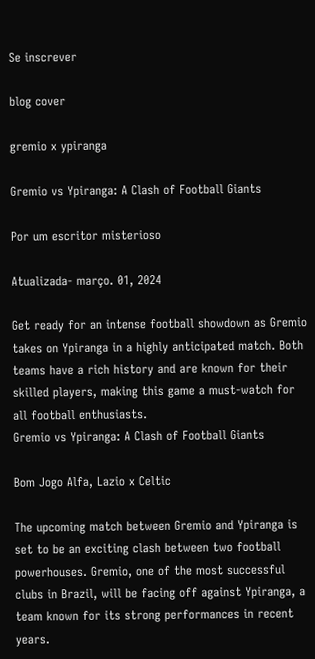Se inscrever

blog cover

gremio x ypiranga

Gremio vs Ypiranga: A Clash of Football Giants

Por um escritor misterioso

Atualizada- março. 01, 2024

Get ready for an intense football showdown as Gremio takes on Ypiranga in a highly anticipated match. Both teams have a rich history and are known for their skilled players, making this game a must-watch for all football enthusiasts.
Gremio vs Ypiranga: A Clash of Football Giants

Bom Jogo Alfa, Lazio x Celtic

The upcoming match between Gremio and Ypiranga is set to be an exciting clash between two football powerhouses. Gremio, one of the most successful clubs in Brazil, will be facing off against Ypiranga, a team known for its strong performances in recent years.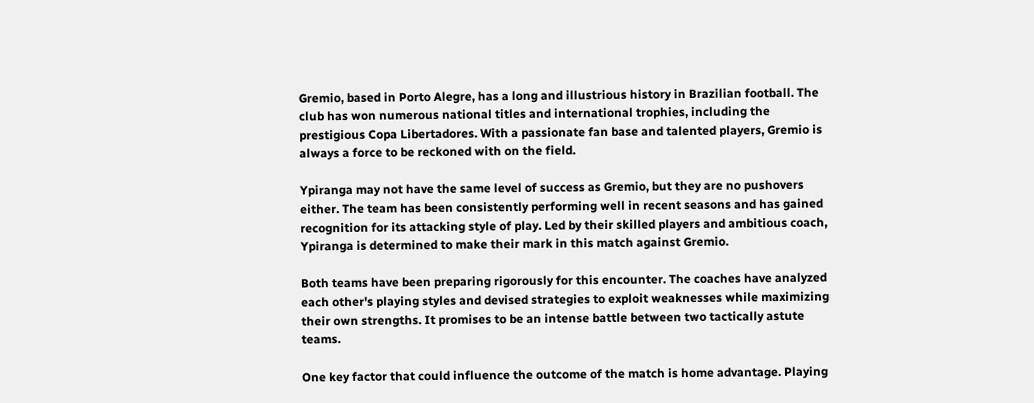Gremio, based in Porto Alegre, has a long and illustrious history in Brazilian football. The club has won numerous national titles and international trophies, including the prestigious Copa Libertadores. With a passionate fan base and talented players, Gremio is always a force to be reckoned with on the field.

Ypiranga may not have the same level of success as Gremio, but they are no pushovers either. The team has been consistently performing well in recent seasons and has gained recognition for its attacking style of play. Led by their skilled players and ambitious coach, Ypiranga is determined to make their mark in this match against Gremio.

Both teams have been preparing rigorously for this encounter. The coaches have analyzed each other's playing styles and devised strategies to exploit weaknesses while maximizing their own strengths. It promises to be an intense battle between two tactically astute teams.

One key factor that could influence the outcome of the match is home advantage. Playing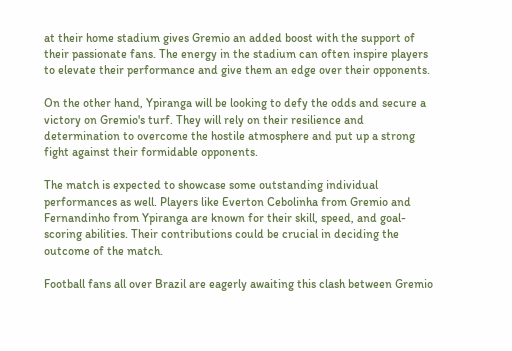at their home stadium gives Gremio an added boost with the support of their passionate fans. The energy in the stadium can often inspire players to elevate their performance and give them an edge over their opponents.

On the other hand, Ypiranga will be looking to defy the odds and secure a victory on Gremio's turf. They will rely on their resilience and determination to overcome the hostile atmosphere and put up a strong fight against their formidable opponents.

The match is expected to showcase some outstanding individual performances as well. Players like Everton Cebolinha from Gremio and Fernandinho from Ypiranga are known for their skill, speed, and goal-scoring abilities. Their contributions could be crucial in deciding the outcome of the match.

Football fans all over Brazil are eagerly awaiting this clash between Gremio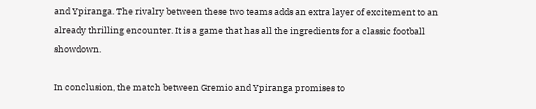and Ypiranga. The rivalry between these two teams adds an extra layer of excitement to an already thrilling encounter. It is a game that has all the ingredients for a classic football showdown.

In conclusion, the match between Gremio and Ypiranga promises to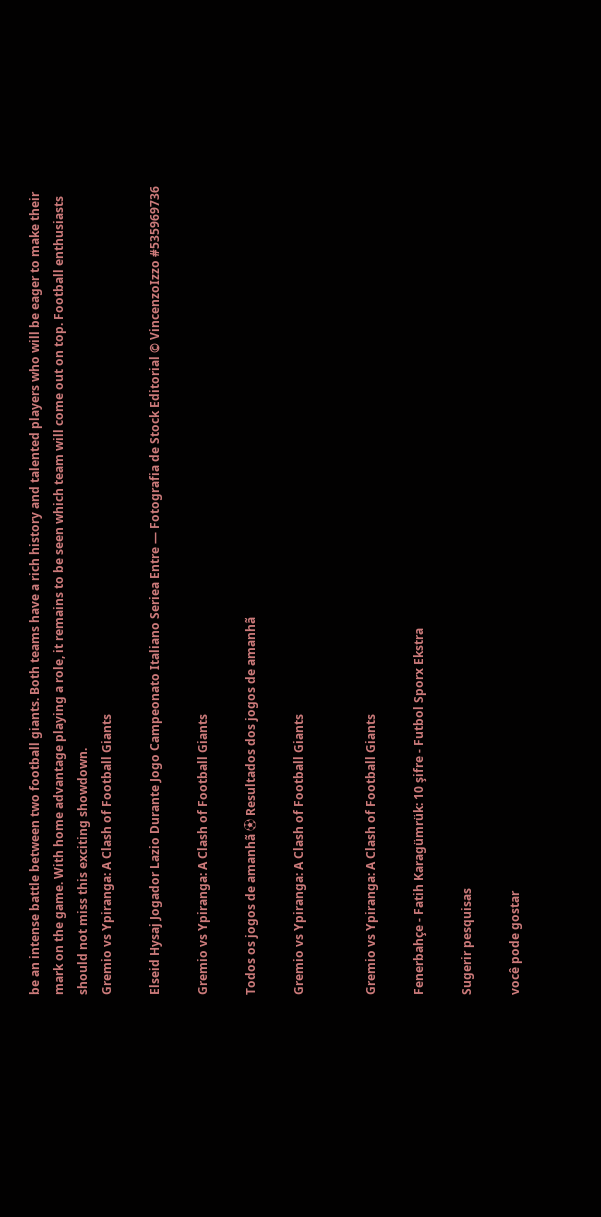be an intense battle between two football giants. Both teams have a rich history and talented players who will be eager to make their mark on the game. With home advantage playing a role, it remains to be seen which team will come out on top. Football enthusiasts should not miss this exciting showdown.
Gremio vs Ypiranga: A Clash of Football Giants

Elseid Hysaj Jogador Lazio Durante Jogo Campeonato Italiano Seriea Entre — Fotografia de Stock Editorial © VincenzoIzzo #535969736

Gremio vs Ypiranga: A Clash of Football Giants

Todos os jogos de amanhã ⚽ Resultados dos jogos de amanhã

Gremio vs Ypiranga: A Clash of Football Giants


Gremio vs Ypiranga: A Clash of Football Giants

Fenerbahçe - Fatih Karagümrük: 10 şifre - Futbol Sporx Ekstra

Sugerir pesquisas

você pode gostar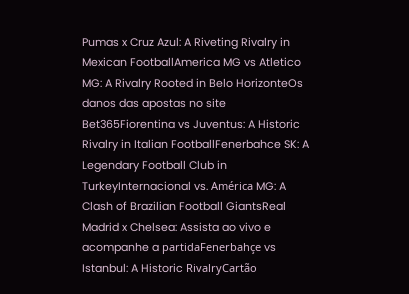Pumas x Cruz Azul: A Riveting Rivalry in Mexican FootballAmerica MG vs Atletico MG: A Rivalry Rooted in Belo HorizonteOs danos das apostas no site Bet365Fiorentina vs Juventus: A Historic Rivalry in Italian FootballFenerbahce SK: A Legendary Football Club in TurkeyInternacional vs. América MG: A Clash of Brazilian Football GiantsReal Madrid x Chelsea: Assista ao vivo e acompanhe a partidaFenerbahçe vs Istanbul: A Historic RivalryCartão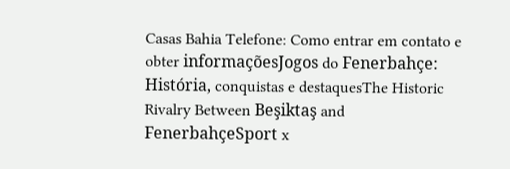Casas Bahia Telefone: Como entrar em contato e obter informaçõesJogos do Fenerbahçe: História, conquistas e destaquesThe Historic Rivalry Between Beşiktaş and FenerbahçeSport x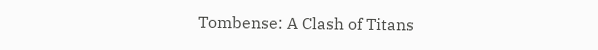Tombense: A Clash of Titans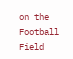on the Football Field